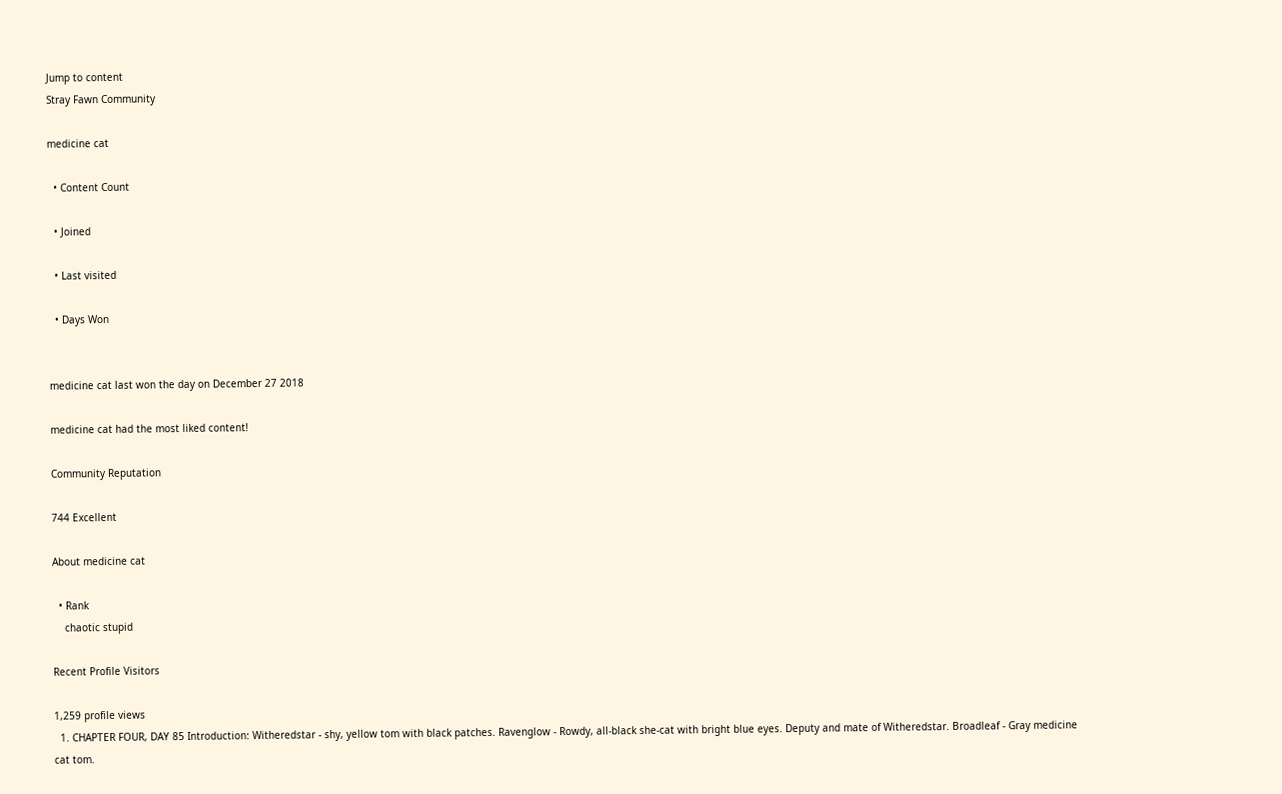Jump to content
Stray Fawn Community

medicine cat

  • Content Count

  • Joined

  • Last visited

  • Days Won


medicine cat last won the day on December 27 2018

medicine cat had the most liked content!

Community Reputation

744 Excellent

About medicine cat

  • Rank
    chaotic stupid

Recent Profile Visitors

1,259 profile views
  1. CHAPTER FOUR, DAY 85 Introduction: Witheredstar - shy, yellow tom with black patches. Ravenglow - Rowdy, all-black she-cat with bright blue eyes. Deputy and mate of Witheredstar. Broadleaf - Gray medicine cat tom.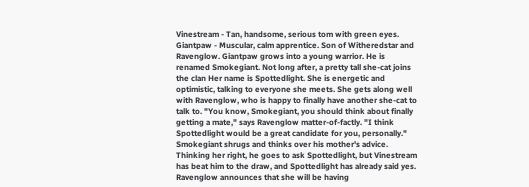Vinestream - Tan, handsome, serious tom with green eyes. Giantpaw - Muscular, calm apprentice. Son of Witheredstar and Ravenglow. Giantpaw grows into a young warrior. He is renamed Smokegiant. Not long after, a pretty tall she-cat joins the clan Her name is Spottedlight. She is energetic and optimistic, talking to everyone she meets. She gets along well with Ravenglow, who is happy to finally have another she-cat to talk to. "You know, Smokegiant, you should think about finally getting a mate," says Ravenglow matter-of-factly. "I think Spottedlight would be a great candidate for you, personally." Smokegiant shrugs and thinks over his mother's advice. Thinking her right, he goes to ask Spottedlight, but Vinestream has beat him to the draw, and Spottedlight has already said yes. Ravenglow announces that she will be having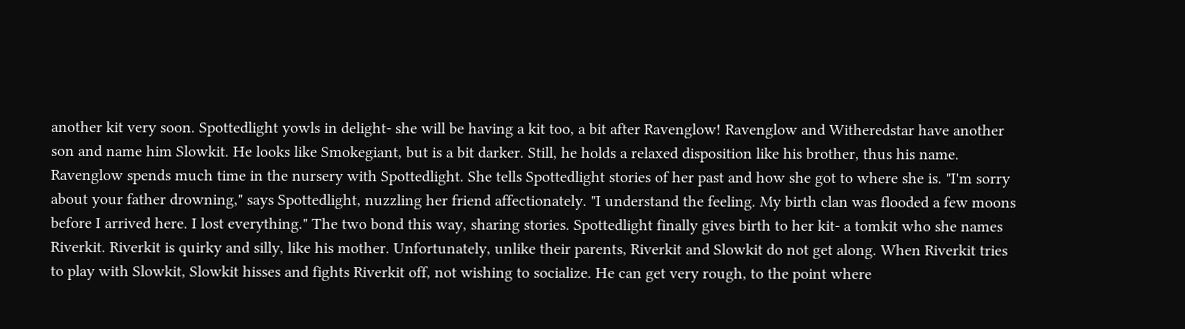another kit very soon. Spottedlight yowls in delight- she will be having a kit too, a bit after Ravenglow! Ravenglow and Witheredstar have another son and name him Slowkit. He looks like Smokegiant, but is a bit darker. Still, he holds a relaxed disposition like his brother, thus his name. Ravenglow spends much time in the nursery with Spottedlight. She tells Spottedlight stories of her past and how she got to where she is. "I'm sorry about your father drowning," says Spottedlight, nuzzling her friend affectionately. "I understand the feeling. My birth clan was flooded a few moons before I arrived here. I lost everything." The two bond this way, sharing stories. Spottedlight finally gives birth to her kit- a tomkit who she names Riverkit. Riverkit is quirky and silly, like his mother. Unfortunately, unlike their parents, Riverkit and Slowkit do not get along. When Riverkit tries to play with Slowkit, Slowkit hisses and fights Riverkit off, not wishing to socialize. He can get very rough, to the point where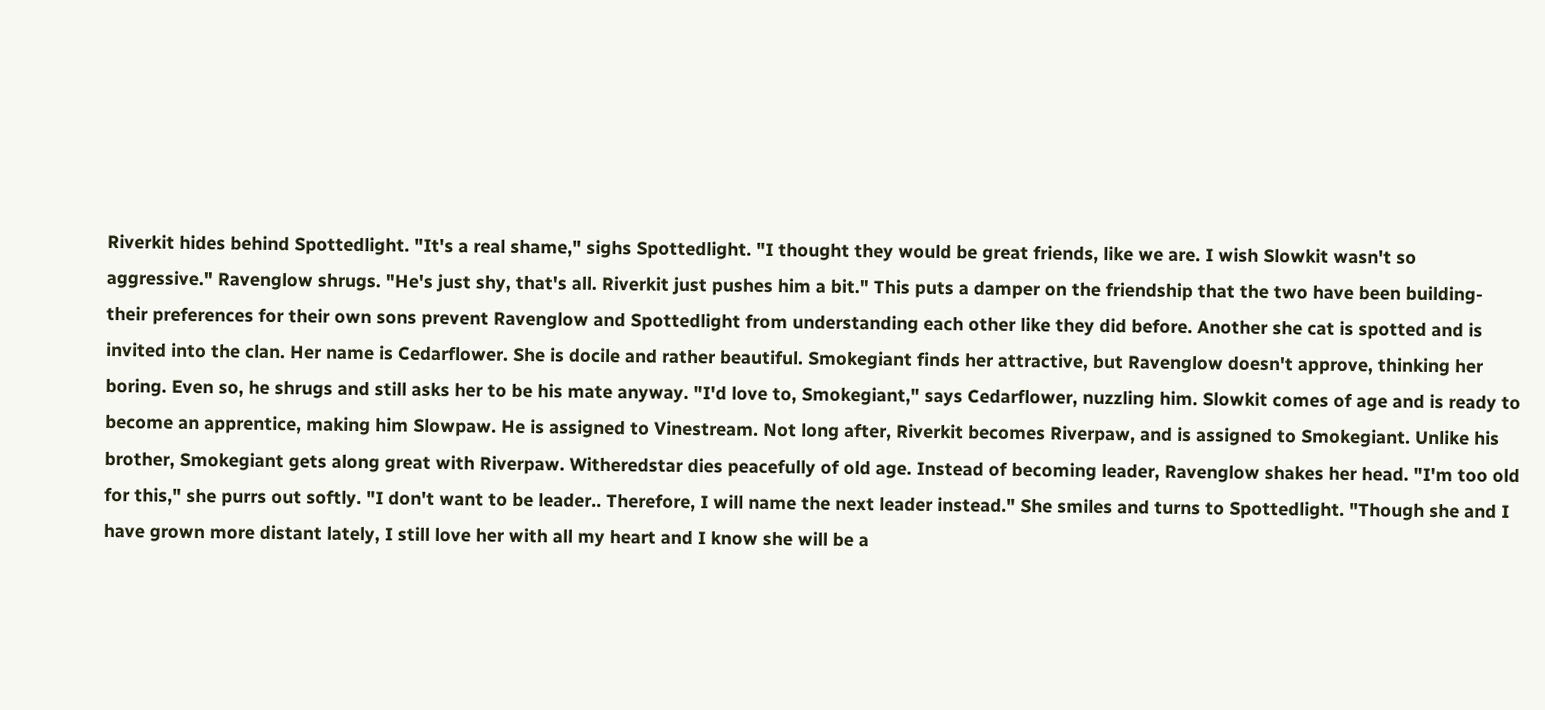Riverkit hides behind Spottedlight. "It's a real shame," sighs Spottedlight. "I thought they would be great friends, like we are. I wish Slowkit wasn't so aggressive." Ravenglow shrugs. "He's just shy, that's all. Riverkit just pushes him a bit." This puts a damper on the friendship that the two have been building- their preferences for their own sons prevent Ravenglow and Spottedlight from understanding each other like they did before. Another she cat is spotted and is invited into the clan. Her name is Cedarflower. She is docile and rather beautiful. Smokegiant finds her attractive, but Ravenglow doesn't approve, thinking her boring. Even so, he shrugs and still asks her to be his mate anyway. "I'd love to, Smokegiant," says Cedarflower, nuzzling him. Slowkit comes of age and is ready to become an apprentice, making him Slowpaw. He is assigned to Vinestream. Not long after, Riverkit becomes Riverpaw, and is assigned to Smokegiant. Unlike his brother, Smokegiant gets along great with Riverpaw. Witheredstar dies peacefully of old age. Instead of becoming leader, Ravenglow shakes her head. "I'm too old for this," she purrs out softly. "I don't want to be leader.. Therefore, I will name the next leader instead." She smiles and turns to Spottedlight. "Though she and I have grown more distant lately, I still love her with all my heart and I know she will be a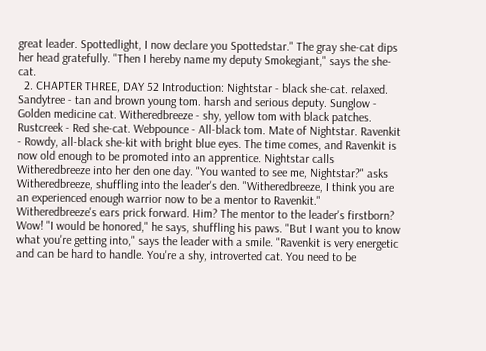great leader. Spottedlight, I now declare you Spottedstar." The gray she-cat dips her head gratefully. "Then I hereby name my deputy Smokegiant," says the she-cat.
  2. CHAPTER THREE, DAY 52 Introduction: Nightstar - black she-cat. relaxed. Sandytree - tan and brown young tom. harsh and serious deputy. Sunglow - Golden medicine cat. Witheredbreeze - shy, yellow tom with black patches. Rustcreek - Red she-cat. Webpounce - All-black tom. Mate of Nightstar. Ravenkit - Rowdy, all-black she-kit with bright blue eyes. The time comes, and Ravenkit is now old enough to be promoted into an apprentice. Nightstar calls Witheredbreeze into her den one day. "You wanted to see me, Nightstar?" asks Witheredbreeze, shuffling into the leader's den. "Witheredbreeze, I think you are an experienced enough warrior now to be a mentor to Ravenkit." Witheredbreeze's ears prick forward. Him? The mentor to the leader's firstborn? Wow! "I would be honored," he says, shuffling his paws. "But I want you to know what you're getting into," says the leader with a smile. "Ravenkit is very energetic and can be hard to handle. You're a shy, introverted cat. You need to be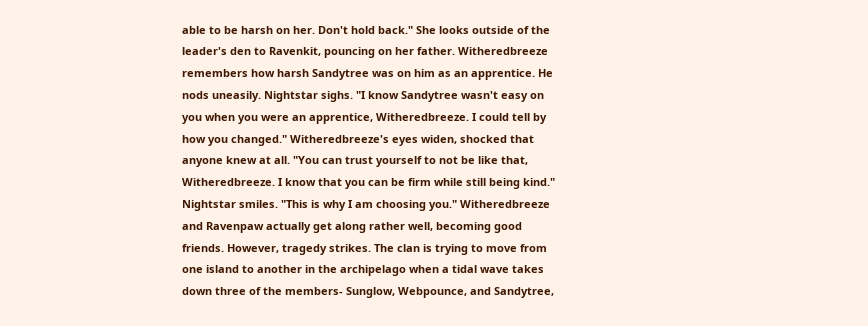able to be harsh on her. Don't hold back." She looks outside of the leader's den to Ravenkit, pouncing on her father. Witheredbreeze remembers how harsh Sandytree was on him as an apprentice. He nods uneasily. Nightstar sighs. "I know Sandytree wasn't easy on you when you were an apprentice, Witheredbreeze. I could tell by how you changed." Witheredbreeze's eyes widen, shocked that anyone knew at all. "You can trust yourself to not be like that, Witheredbreeze. I know that you can be firm while still being kind." Nightstar smiles. "This is why I am choosing you." Witheredbreeze and Ravenpaw actually get along rather well, becoming good friends. However, tragedy strikes. The clan is trying to move from one island to another in the archipelago when a tidal wave takes down three of the members- Sunglow, Webpounce, and Sandytree,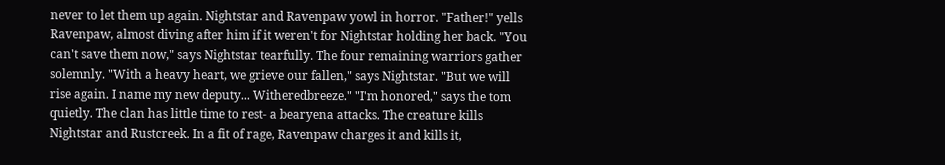never to let them up again. Nightstar and Ravenpaw yowl in horror. "Father!" yells Ravenpaw, almost diving after him if it weren't for Nightstar holding her back. "You can't save them now," says Nightstar tearfully. The four remaining warriors gather solemnly. "With a heavy heart, we grieve our fallen," says Nightstar. "But we will rise again. I name my new deputy... Witheredbreeze." "I'm honored," says the tom quietly. The clan has little time to rest- a bearyena attacks. The creature kills Nightstar and Rustcreek. In a fit of rage, Ravenpaw charges it and kills it,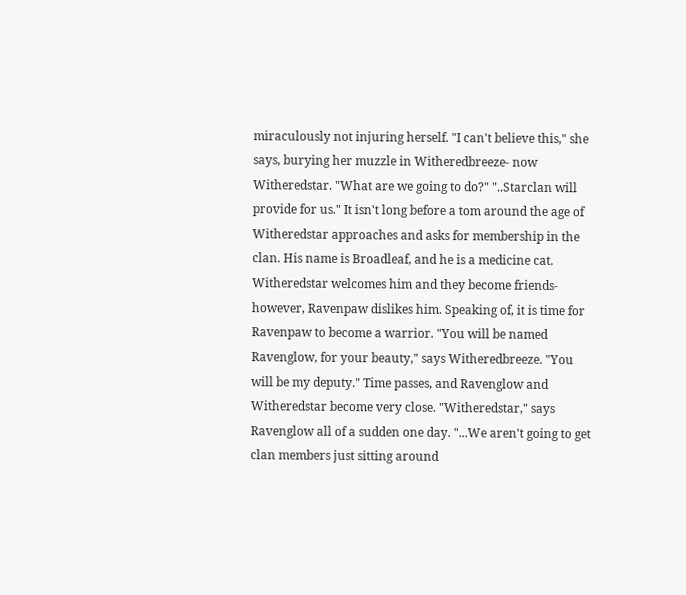miraculously not injuring herself. "I can't believe this," she says, burying her muzzle in Witheredbreeze- now Witheredstar. "What are we going to do?" "..Starclan will provide for us." It isn't long before a tom around the age of Witheredstar approaches and asks for membership in the clan. His name is Broadleaf, and he is a medicine cat. Witheredstar welcomes him and they become friends- however, Ravenpaw dislikes him. Speaking of, it is time for Ravenpaw to become a warrior. "You will be named Ravenglow, for your beauty," says Witheredbreeze. "You will be my deputy." Time passes, and Ravenglow and Witheredstar become very close. "Witheredstar," says Ravenglow all of a sudden one day. "...We aren't going to get clan members just sitting around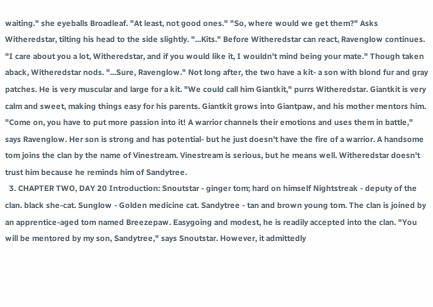waiting." she eyeballs Broadleaf. "At least, not good ones." "So, where would we get them?" Asks Witheredstar, tilting his head to the side slightly. "...Kits." Before Witheredstar can react, Ravenglow continues. "I care about you a lot, Witheredstar, and if you would like it, I wouldn't mind being your mate." Though taken aback, Witheredstar nods. "...Sure, Ravenglow." Not long after, the two have a kit- a son with blond fur and gray patches. He is very muscular and large for a kit. "We could call him Giantkit," purrs Witheredstar. Giantkit is very calm and sweet, making things easy for his parents. Giantkit grows into Giantpaw, and his mother mentors him. "Come on, you have to put more passion into it! A warrior channels their emotions and uses them in battle," says Ravenglow. Her son is strong and has potential- but he just doesn't have the fire of a warrior. A handsome tom joins the clan by the name of Vinestream. Vinestream is serious, but he means well. Witheredstar doesn't trust him because he reminds him of Sandytree.
  3. CHAPTER TWO, DAY 20 Introduction: Snoutstar - ginger tom; hard on himself Nightstreak - deputy of the clan. black she-cat. Sunglow - Golden medicine cat. Sandytree - tan and brown young tom. The clan is joined by an apprentice-aged tom named Breezepaw. Easygoing and modest, he is readily accepted into the clan. "You will be mentored by my son, Sandytree," says Snoutstar. However, it admittedly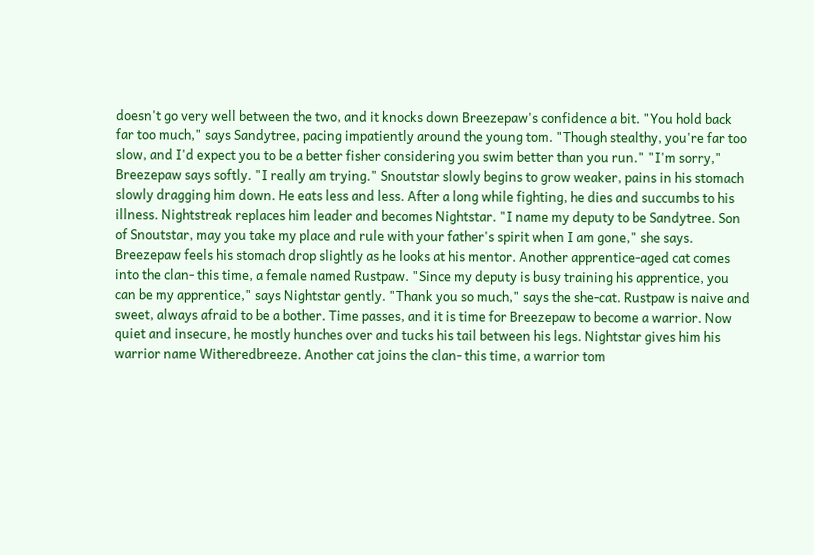doesn't go very well between the two, and it knocks down Breezepaw's confidence a bit. "You hold back far too much," says Sandytree, pacing impatiently around the young tom. "Though stealthy, you're far too slow, and I'd expect you to be a better fisher considering you swim better than you run." "I'm sorry," Breezepaw says softly. "I really am trying." Snoutstar slowly begins to grow weaker, pains in his stomach slowly dragging him down. He eats less and less. After a long while fighting, he dies and succumbs to his illness. Nightstreak replaces him leader and becomes Nightstar. "I name my deputy to be Sandytree. Son of Snoutstar, may you take my place and rule with your father's spirit when I am gone," she says. Breezepaw feels his stomach drop slightly as he looks at his mentor. Another apprentice-aged cat comes into the clan- this time, a female named Rustpaw. "Since my deputy is busy training his apprentice, you can be my apprentice," says Nightstar gently. "Thank you so much," says the she-cat. Rustpaw is naive and sweet, always afraid to be a bother. Time passes, and it is time for Breezepaw to become a warrior. Now quiet and insecure, he mostly hunches over and tucks his tail between his legs. Nightstar gives him his warrior name Witheredbreeze. Another cat joins the clan- this time, a warrior tom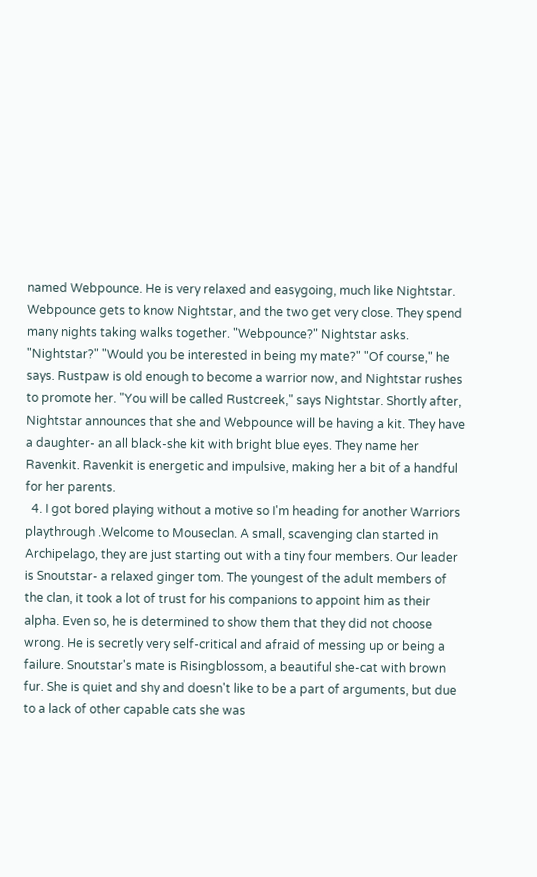named Webpounce. He is very relaxed and easygoing, much like Nightstar. Webpounce gets to know Nightstar, and the two get very close. They spend many nights taking walks together. "Webpounce?" Nightstar asks. "Nightstar?" "Would you be interested in being my mate?" "Of course," he says. Rustpaw is old enough to become a warrior now, and Nightstar rushes to promote her. "You will be called Rustcreek," says Nightstar. Shortly after, Nightstar announces that she and Webpounce will be having a kit. They have a daughter- an all black-she kit with bright blue eyes. They name her Ravenkit. Ravenkit is energetic and impulsive, making her a bit of a handful for her parents.
  4. I got bored playing without a motive so I'm heading for another Warriors playthrough .Welcome to Mouseclan. A small, scavenging clan started in Archipelago, they are just starting out with a tiny four members. Our leader is Snoutstar- a relaxed ginger tom. The youngest of the adult members of the clan, it took a lot of trust for his companions to appoint him as their alpha. Even so, he is determined to show them that they did not choose wrong. He is secretly very self-critical and afraid of messing up or being a failure. Snoutstar's mate is Risingblossom, a beautiful she-cat with brown fur. She is quiet and shy and doesn't like to be a part of arguments, but due to a lack of other capable cats she was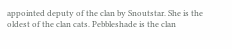appointed deputy of the clan by Snoutstar. She is the oldest of the clan cats. Pebbleshade is the clan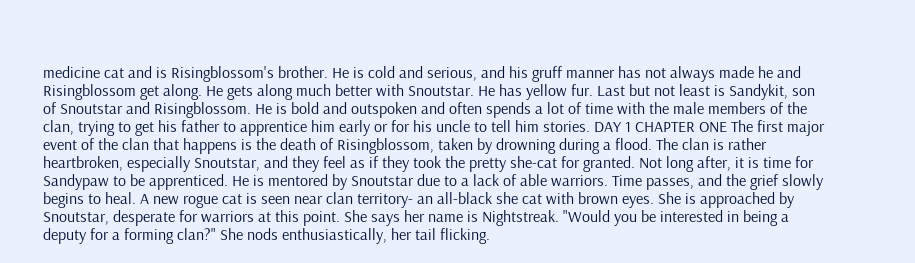medicine cat and is Risingblossom's brother. He is cold and serious, and his gruff manner has not always made he and Risingblossom get along. He gets along much better with Snoutstar. He has yellow fur. Last but not least is Sandykit, son of Snoutstar and Risingblossom. He is bold and outspoken and often spends a lot of time with the male members of the clan, trying to get his father to apprentice him early or for his uncle to tell him stories. DAY 1 CHAPTER ONE The first major event of the clan that happens is the death of Risingblossom, taken by drowning during a flood. The clan is rather heartbroken, especially Snoutstar, and they feel as if they took the pretty she-cat for granted. Not long after, it is time for Sandypaw to be apprenticed. He is mentored by Snoutstar due to a lack of able warriors. Time passes, and the grief slowly begins to heal. A new rogue cat is seen near clan territory- an all-black she cat with brown eyes. She is approached by Snoutstar, desperate for warriors at this point. She says her name is Nightstreak. "Would you be interested in being a deputy for a forming clan?" She nods enthusiastically, her tail flicking.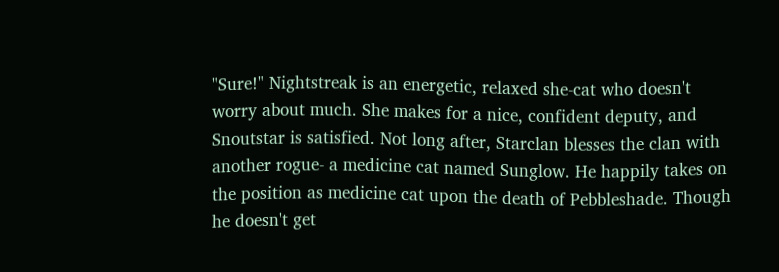"Sure!" Nightstreak is an energetic, relaxed she-cat who doesn't worry about much. She makes for a nice, confident deputy, and Snoutstar is satisfied. Not long after, Starclan blesses the clan with another rogue- a medicine cat named Sunglow. He happily takes on the position as medicine cat upon the death of Pebbleshade. Though he doesn't get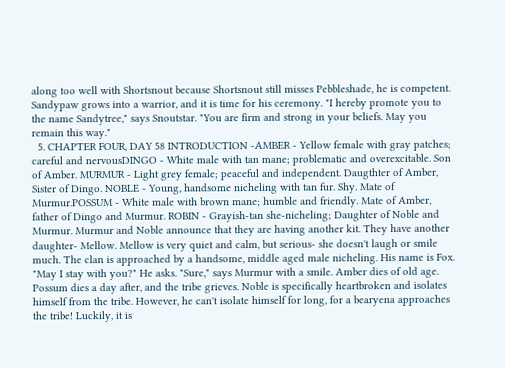along too well with Shortsnout because Shortsnout still misses Pebbleshade, he is competent. Sandypaw grows into a warrior, and it is time for his ceremony. "I hereby promote you to the name Sandytree," says Snoutstar. "You are firm and strong in your beliefs. May you remain this way."
  5. CHAPTER FOUR, DAY 58 INTRODUCTION -AMBER - Yellow female with gray patches; careful and nervousDINGO - White male with tan mane; problematic and overexcitable. Son of Amber. MURMUR - Light grey female; peaceful and independent. Daugthter of Amber, Sister of Dingo. NOBLE - Young, handsome nicheling with tan fur. Shy. Mate of Murmur.POSSUM - White male with brown mane; humble and friendly. Mate of Amber, father of Dingo and Murmur. ROBIN - Grayish-tan she-nicheling; Daughter of Noble and Murmur. Murmur and Noble announce that they are having another kit. They have another daughter- Mellow. Mellow is very quiet and calm, but serious- she doesn't laugh or smile much. The clan is approached by a handsome, middle aged male nicheling. His name is Fox. "May I stay with you?" He asks. "Sure," says Murmur with a smile. Amber dies of old age. Possum dies a day after, and the tribe grieves. Noble is specifically heartbroken and isolates himself from the tribe. However, he can't isolate himself for long, for a bearyena approaches the tribe! Luckily, it is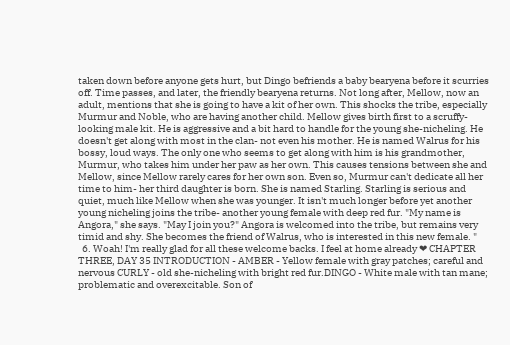taken down before anyone gets hurt, but Dingo befriends a baby bearyena before it scurries off. Time passes, and later, the friendly bearyena returns. Not long after, Mellow, now an adult, mentions that she is going to have a kit of her own. This shocks the tribe, especially Murmur and Noble, who are having another child. Mellow gives birth first to a scruffy-looking male kit. He is aggressive and a bit hard to handle for the young she-nicheling. He doesn't get along with most in the clan- not even his mother. He is named Walrus for his bossy, loud ways. The only one who seems to get along with him is his grandmother, Murmur, who takes him under her paw as her own. This causes tensions between she and Mellow, since Mellow rarely cares for her own son. Even so, Murmur can't dedicate all her time to him- her third daughter is born. She is named Starling. Starling is serious and quiet, much like Mellow when she was younger. It isn't much longer before yet another young nicheling joins the tribe- another young female with deep red fur. "My name is Angora," she says. "May I join you?" Angora is welcomed into the tribe, but remains very timid and shy. She becomes the friend of Walrus, who is interested in this new female. "
  6. Woah! I'm really glad for all these welcome backs. I feel at home already ❤ CHAPTER THREE, DAY 35 INTRODUCTION - AMBER - Yellow female with gray patches; careful and nervous CURLY - old she-nicheling with bright red fur.DINGO - White male with tan mane; problematic and overexcitable. Son of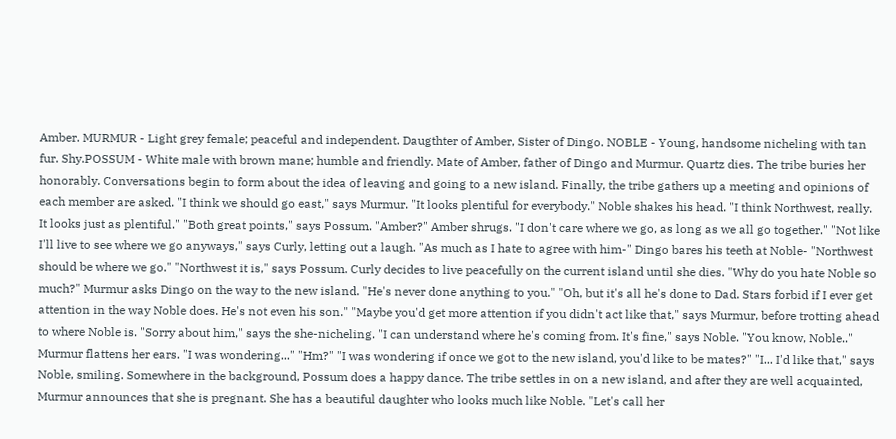Amber. MURMUR - Light grey female; peaceful and independent. Daugthter of Amber, Sister of Dingo. NOBLE - Young, handsome nicheling with tan fur. Shy.POSSUM - White male with brown mane; humble and friendly. Mate of Amber, father of Dingo and Murmur. Quartz dies. The tribe buries her honorably. Conversations begin to form about the idea of leaving and going to a new island. Finally, the tribe gathers up a meeting and opinions of each member are asked. "I think we should go east," says Murmur. "It looks plentiful for everybody." Noble shakes his head. "I think Northwest, really. It looks just as plentiful." "Both great points," says Possum. "Amber?" Amber shrugs. "I don't care where we go, as long as we all go together." "Not like I'll live to see where we go anyways," says Curly, letting out a laugh. "As much as I hate to agree with him-" Dingo bares his teeth at Noble- "Northwest should be where we go." "Northwest it is," says Possum. Curly decides to live peacefully on the current island until she dies. "Why do you hate Noble so much?" Murmur asks Dingo on the way to the new island. "He's never done anything to you." "Oh, but it's all he's done to Dad. Stars forbid if I ever get attention in the way Noble does. He's not even his son." "Maybe you'd get more attention if you didn't act like that," says Murmur, before trotting ahead to where Noble is. "Sorry about him," says the she-nicheling. "I can understand where he's coming from. It's fine," says Noble. "You know, Noble.." Murmur flattens her ears. "I was wondering..." "Hm?" "I was wondering if once we got to the new island, you'd like to be mates?" "I... I'd like that," says Noble, smiling. Somewhere in the background, Possum does a happy dance. The tribe settles in on a new island, and after they are well acquainted, Murmur announces that she is pregnant. She has a beautiful daughter who looks much like Noble. "Let's call her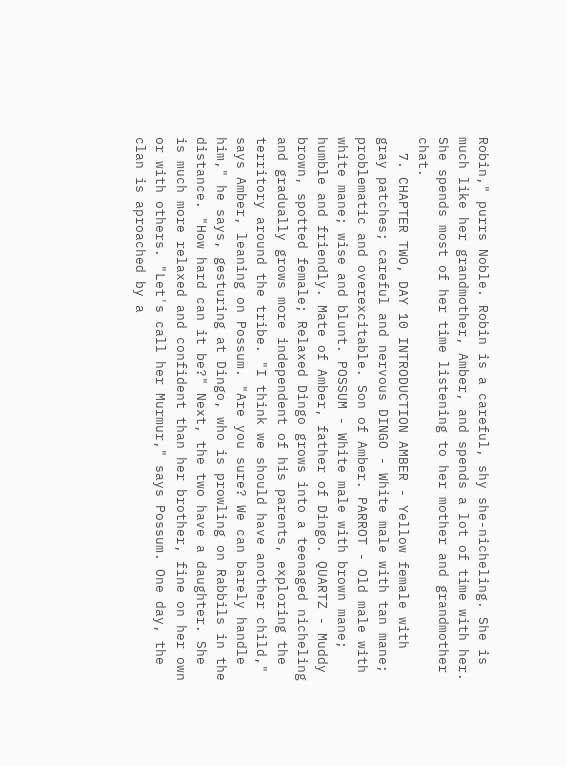Robin," purrs Noble. Robin is a careful, shy she-nicheling. She is much like her grandmother, Amber, and spends a lot of time with her. She spends most of her time listening to her mother and grandmother chat.
  7. CHAPTER TWO, DAY 10 INTRODUCTION AMBER - Yellow female with gray patches; careful and nervous DINGO - White male with tan mane; problematic and overexcitable. Son of Amber. PARROT - Old male with white mane; wise and blunt. POSSUM - White male with brown mane; humble and friendly. Mate of Amber, father of Dingo. QUARTZ - Muddy brown, spotted female; Relaxed Dingo grows into a teenaged nicheling and gradually grows more independent of his parents, exploring the territory around the tribe. "I think we should have another child," says Amber, leaning on Possum. "Are you sure? We can barely handle him," he says, gesturing at Dingo, who is prowling on Rabbils in the distance. "How hard can it be?" Next, the two have a daughter. She is much more relaxed and confident than her brother, fine on her own or with others. "Let's call her Murmur," says Possum. One day, the clan is aproached by a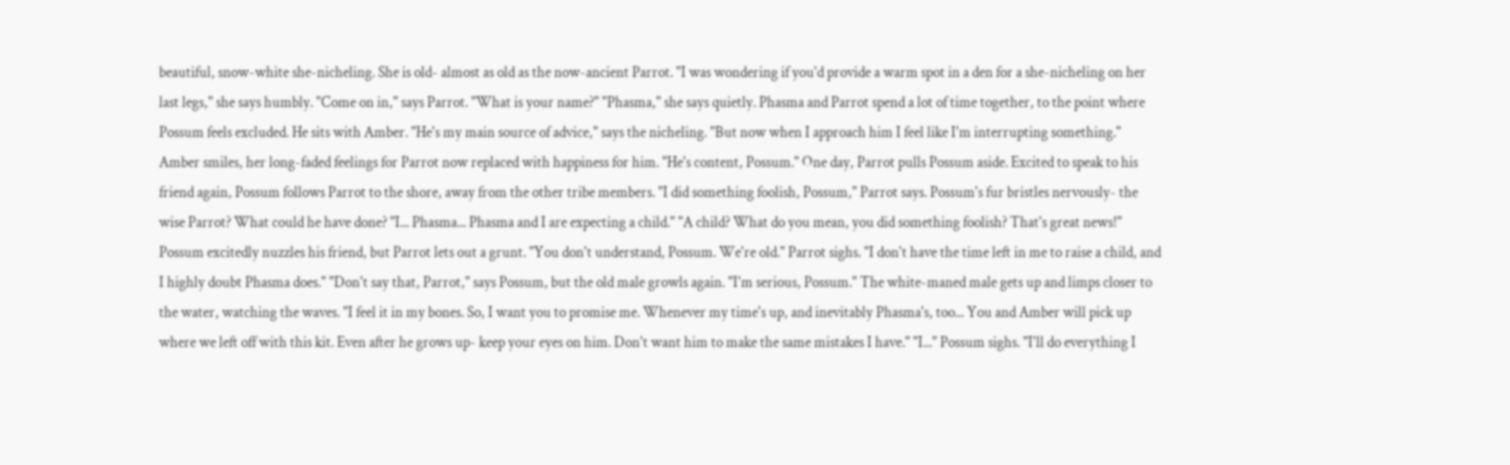beautiful, snow-white she-nicheling. She is old- almost as old as the now-ancient Parrot. "I was wondering if you'd provide a warm spot in a den for a she-nicheling on her last legs," she says humbly. "Come on in," says Parrot. "What is your name?" "Phasma," she says quietly. Phasma and Parrot spend a lot of time together, to the point where Possum feels excluded. He sits with Amber. "He's my main source of advice," says the nicheling. "But now when I approach him I feel like I'm interrupting something." Amber smiles, her long-faded feelings for Parrot now replaced with happiness for him. "He's content, Possum." One day, Parrot pulls Possum aside. Excited to speak to his friend again, Possum follows Parrot to the shore, away from the other tribe members. "I did something foolish, Possum," Parrot says. Possum's fur bristles nervously- the wise Parrot? What could he have done? "I... Phasma... Phasma and I are expecting a child." "A child? What do you mean, you did something foolish? That's great news!" Possum excitedly nuzzles his friend, but Parrot lets out a grunt. "You don't understand, Possum. We're old." Parrot sighs. "I don't have the time left in me to raise a child, and I highly doubt Phasma does." "Don't say that, Parrot," says Possum, but the old male growls again. "I'm serious, Possum." The white-maned male gets up and limps closer to the water, watching the waves. "I feel it in my bones. So, I want you to promise me. Whenever my time's up, and inevitably Phasma's, too... You and Amber will pick up where we left off with this kit. Even after he grows up- keep your eyes on him. Don't want him to make the same mistakes I have." "I..." Possum sighs. "I'll do everything I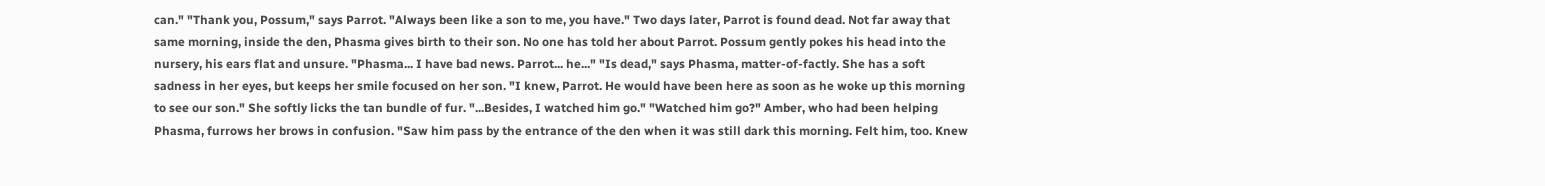can." "Thank you, Possum," says Parrot. "Always been like a son to me, you have." Two days later, Parrot is found dead. Not far away that same morning, inside the den, Phasma gives birth to their son. No one has told her about Parrot. Possum gently pokes his head into the nursery, his ears flat and unsure. "Phasma... I have bad news. Parrot... he..." "Is dead," says Phasma, matter-of-factly. She has a soft sadness in her eyes, but keeps her smile focused on her son. "I knew, Parrot. He would have been here as soon as he woke up this morning to see our son." She softly licks the tan bundle of fur. "...Besides, I watched him go." "Watched him go?" Amber, who had been helping Phasma, furrows her brows in confusion. "Saw him pass by the entrance of the den when it was still dark this morning. Felt him, too. Knew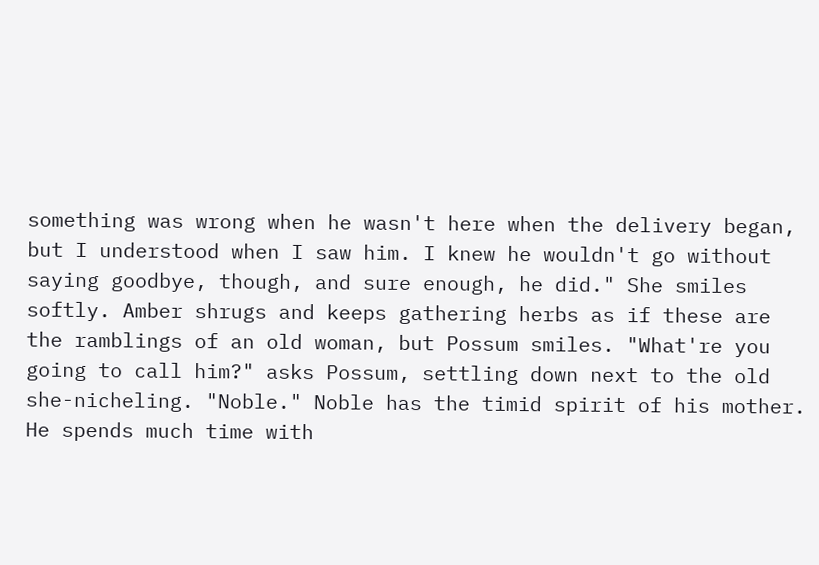something was wrong when he wasn't here when the delivery began, but I understood when I saw him. I knew he wouldn't go without saying goodbye, though, and sure enough, he did." She smiles softly. Amber shrugs and keeps gathering herbs as if these are the ramblings of an old woman, but Possum smiles. "What're you going to call him?" asks Possum, settling down next to the old she-nicheling. "Noble." Noble has the timid spirit of his mother. He spends much time with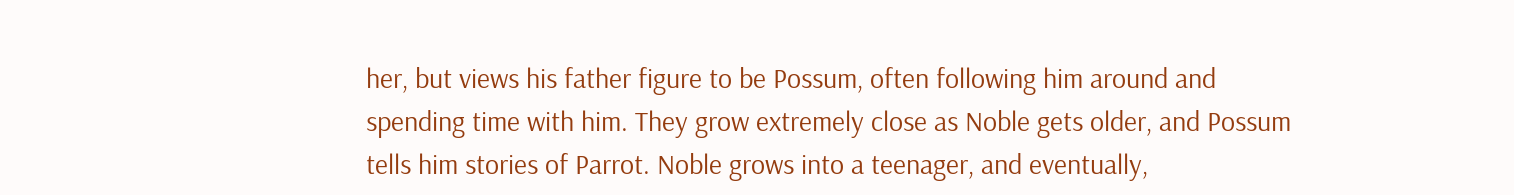her, but views his father figure to be Possum, often following him around and spending time with him. They grow extremely close as Noble gets older, and Possum tells him stories of Parrot. Noble grows into a teenager, and eventually,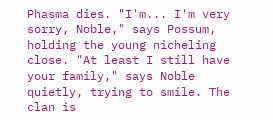Phasma dies. "I'm... I'm very sorry, Noble," says Possum, holding the young nicheling close. "At least I still have your family," says Noble quietly, trying to smile. The clan is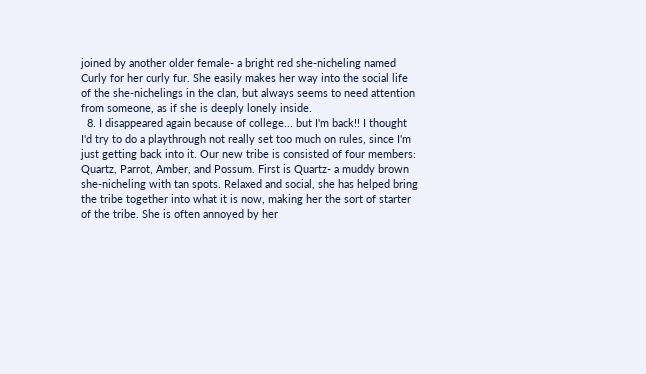joined by another older female- a bright red she-nicheling named Curly for her curly fur. She easily makes her way into the social life of the she-nichelings in the clan, but always seems to need attention from someone, as if she is deeply lonely inside.
  8. I disappeared again because of college... but I'm back!! I thought I'd try to do a playthrough not really set too much on rules, since I'm just getting back into it. Our new tribe is consisted of four members: Quartz, Parrot, Amber, and Possum. First is Quartz- a muddy brown she-nicheling with tan spots. Relaxed and social, she has helped bring the tribe together into what it is now, making her the sort of starter of the tribe. She is often annoyed by her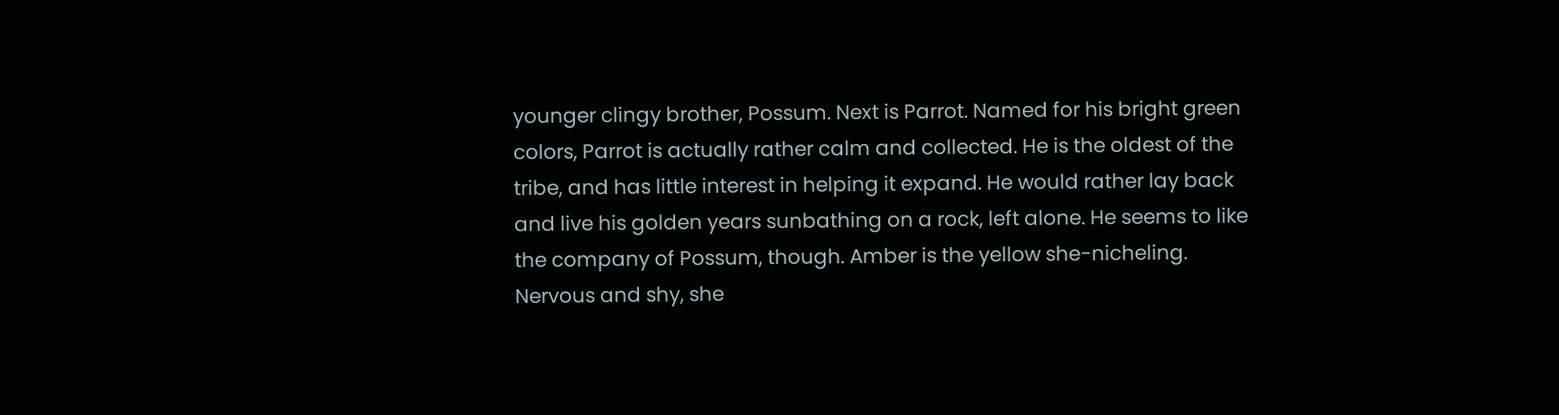younger clingy brother, Possum. Next is Parrot. Named for his bright green colors, Parrot is actually rather calm and collected. He is the oldest of the tribe, and has little interest in helping it expand. He would rather lay back and live his golden years sunbathing on a rock, left alone. He seems to like the company of Possum, though. Amber is the yellow she-nicheling. Nervous and shy, she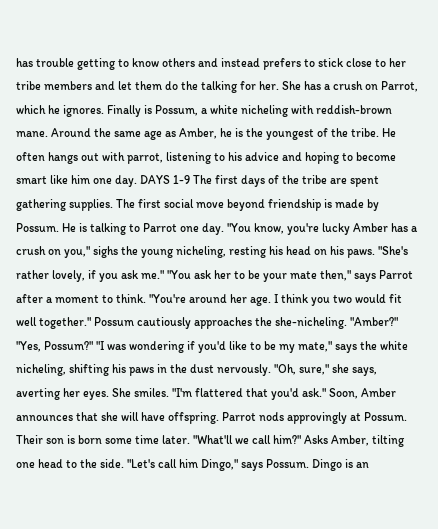has trouble getting to know others and instead prefers to stick close to her tribe members and let them do the talking for her. She has a crush on Parrot, which he ignores. Finally is Possum, a white nicheling with reddish-brown mane. Around the same age as Amber, he is the youngest of the tribe. He often hangs out with parrot, listening to his advice and hoping to become smart like him one day. DAYS 1-9 The first days of the tribe are spent gathering supplies. The first social move beyond friendship is made by Possum. He is talking to Parrot one day. "You know, you're lucky Amber has a crush on you," sighs the young nicheling, resting his head on his paws. "She's rather lovely, if you ask me." "You ask her to be your mate then," says Parrot after a moment to think. "You're around her age. I think you two would fit well together." Possum cautiously approaches the she-nicheling. "Amber?" "Yes, Possum?" "I was wondering if you'd like to be my mate," says the white nicheling, shifting his paws in the dust nervously. "Oh, sure," she says, averting her eyes. She smiles. "I'm flattered that you'd ask." Soon, Amber announces that she will have offspring. Parrot nods approvingly at Possum. Their son is born some time later. "What'll we call him?" Asks Amber, tilting one head to the side. "Let's call him Dingo," says Possum. Dingo is an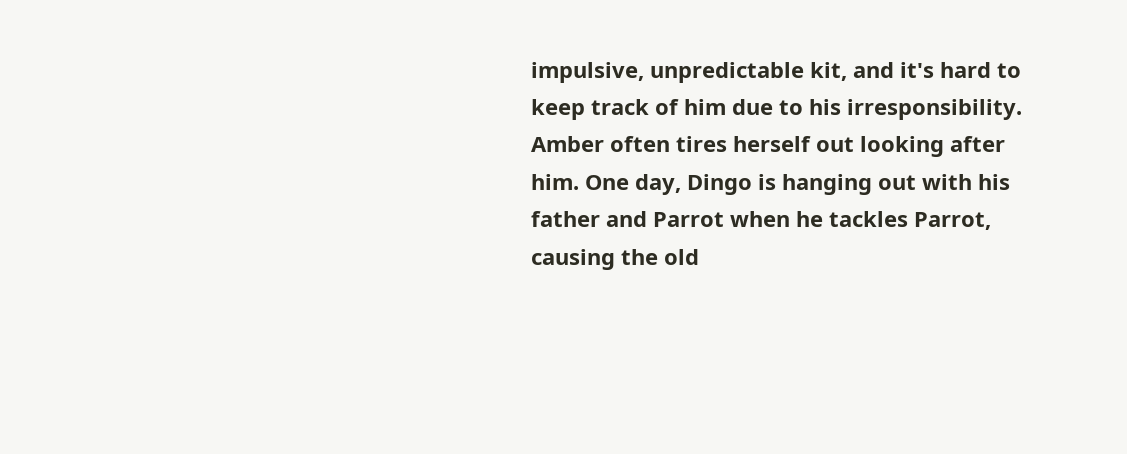impulsive, unpredictable kit, and it's hard to keep track of him due to his irresponsibility. Amber often tires herself out looking after him. One day, Dingo is hanging out with his father and Parrot when he tackles Parrot, causing the old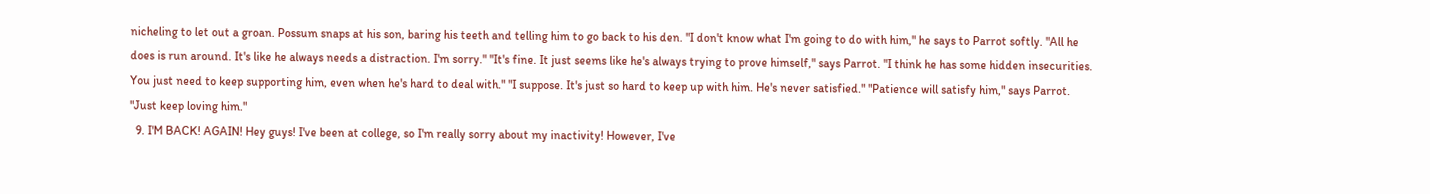nicheling to let out a groan. Possum snaps at his son, baring his teeth and telling him to go back to his den. "I don't know what I'm going to do with him," he says to Parrot softly. "All he does is run around. It's like he always needs a distraction. I'm sorry." "It's fine. It just seems like he's always trying to prove himself," says Parrot. "I think he has some hidden insecurities. You just need to keep supporting him, even when he's hard to deal with." "I suppose. It's just so hard to keep up with him. He's never satisfied." "Patience will satisfy him," says Parrot. "Just keep loving him."
  9. I'M BACK! AGAIN! Hey guys! I've been at college, so I'm really sorry about my inactivity! However, I've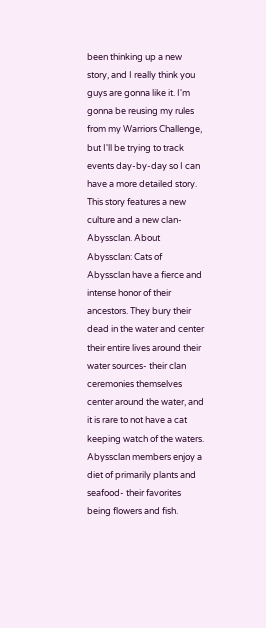been thinking up a new story, and I really think you guys are gonna like it. I'm gonna be reusing my rules from my Warriors Challenge, but I'll be trying to track events day-by-day so I can have a more detailed story. This story features a new culture and a new clan- Abyssclan. About Abyssclan: Cats of Abyssclan have a fierce and intense honor of their ancestors. They bury their dead in the water and center their entire lives around their water sources- their clan ceremonies themselves center around the water, and it is rare to not have a cat keeping watch of the waters. Abyssclan members enjoy a diet of primarily plants and seafood- their favorites being flowers and fish.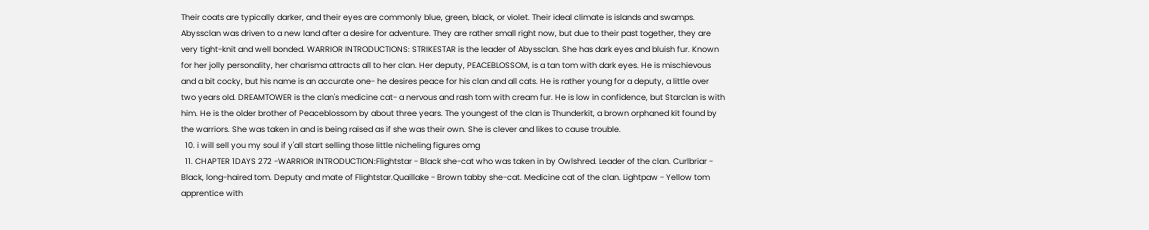Their coats are typically darker, and their eyes are commonly blue, green, black, or violet. Their ideal climate is islands and swamps. Abyssclan was driven to a new land after a desire for adventure. They are rather small right now, but due to their past together, they are very tight-knit and well bonded. WARRIOR INTRODUCTIONS: STRIKESTAR is the leader of Abyssclan. She has dark eyes and bluish fur. Known for her jolly personality, her charisma attracts all to her clan. Her deputy, PEACEBLOSSOM, is a tan tom with dark eyes. He is mischievous and a bit cocky, but his name is an accurate one- he desires peace for his clan and all cats. He is rather young for a deputy, a little over two years old. DREAMTOWER is the clan's medicine cat- a nervous and rash tom with cream fur. He is low in confidence, but Starclan is with him. He is the older brother of Peaceblossom by about three years. The youngest of the clan is Thunderkit, a brown orphaned kit found by the warriors. She was taken in and is being raised as if she was their own. She is clever and likes to cause trouble.
  10. i will sell you my soul if y'all start selling those little nicheling figures omg
  11. CHAPTER 1DAYS 272 -WARRIOR INTRODUCTION:Flightstar - Black she-cat who was taken in by Owlshred. Leader of the clan. Curlbriar - Black, long-haired tom. Deputy and mate of Flightstar.Quaillake - Brown tabby she-cat. Medicine cat of the clan. Lightpaw - Yellow tom apprentice with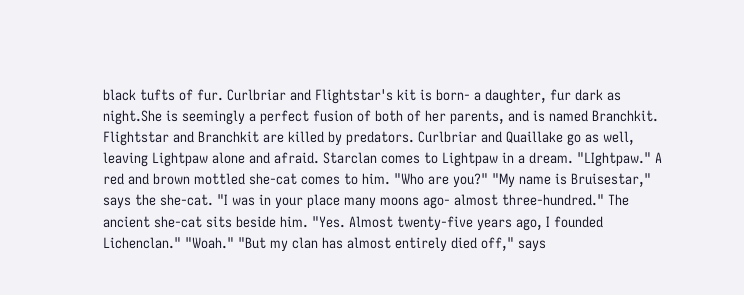black tufts of fur. Curlbriar and Flightstar's kit is born- a daughter, fur dark as night.She is seemingly a perfect fusion of both of her parents, and is named Branchkit. Flightstar and Branchkit are killed by predators. Curlbriar and Quaillake go as well, leaving Lightpaw alone and afraid. Starclan comes to Lightpaw in a dream. "LIghtpaw." A red and brown mottled she-cat comes to him. "Who are you?" "My name is Bruisestar," says the she-cat. "I was in your place many moons ago- almost three-hundred." The ancient she-cat sits beside him. "Yes. Almost twenty-five years ago, I founded Lichenclan." "Woah." "But my clan has almost entirely died off," says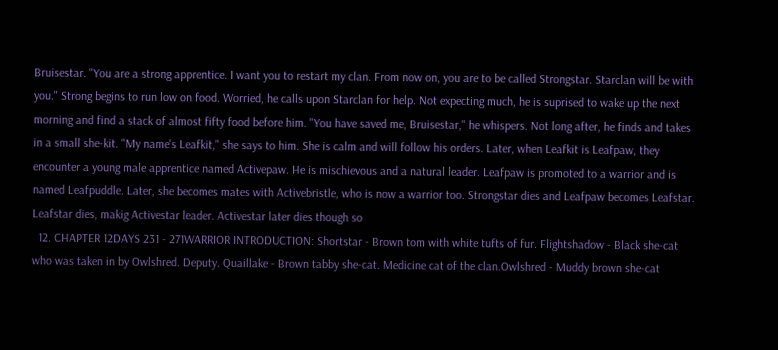Bruisestar. "You are a strong apprentice. I want you to restart my clan. From now on, you are to be called Strongstar. Starclan will be with you." Strong begins to run low on food. Worried, he calls upon Starclan for help. Not expecting much, he is suprised to wake up the next morning and find a stack of almost fifty food before him. "You have saved me, Bruisestar," he whispers. Not long after, he finds and takes in a small she-kit. "My name's Leafkit," she says to him. She is calm and will follow his orders. Later, when Leafkit is Leafpaw, they encounter a young male apprentice named Activepaw. He is mischievous and a natural leader. Leafpaw is promoted to a warrior and is named Leafpuddle. Later, she becomes mates with Activebristle, who is now a warrior too. Strongstar dies and Leafpaw becomes Leafstar. Leafstar dies, makig Activestar leader. Activestar later dies though so
  12. CHAPTER 12DAYS 231 - 271WARRIOR INTRODUCTION: Shortstar - Brown tom with white tufts of fur. Flightshadow - Black she-cat who was taken in by Owlshred. Deputy. Quaillake - Brown tabby she-cat. Medicine cat of the clan.Owlshred - Muddy brown she-cat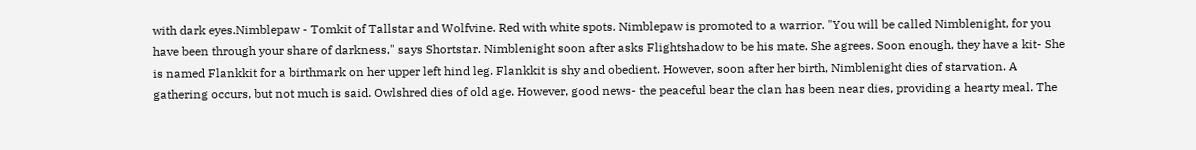with dark eyes.Nimblepaw - Tomkit of Tallstar and Wolfvine. Red with white spots. Nimblepaw is promoted to a warrior. "You will be called Nimblenight, for you have been through your share of darkness," says Shortstar. Nimblenight soon after asks Flightshadow to be his mate. She agrees. Soon enough, they have a kit- She is named Flankkit for a birthmark on her upper left hind leg. Flankkit is shy and obedient. However, soon after her birth, Nimblenight dies of starvation. A gathering occurs, but not much is said. Owlshred dies of old age. However, good news- the peaceful bear the clan has been near dies, providing a hearty meal. The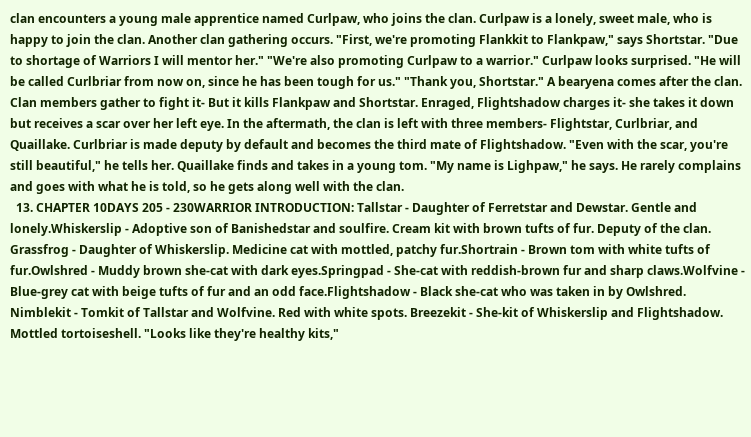clan encounters a young male apprentice named Curlpaw, who joins the clan. Curlpaw is a lonely, sweet male, who is happy to join the clan. Another clan gathering occurs. "First, we're promoting Flankkit to Flankpaw," says Shortstar. "Due to shortage of Warriors I will mentor her." "We're also promoting Curlpaw to a warrior." Curlpaw looks surprised. "He will be called Curlbriar from now on, since he has been tough for us." "Thank you, Shortstar." A bearyena comes after the clan. Clan members gather to fight it- But it kills Flankpaw and Shortstar. Enraged, Flightshadow charges it- she takes it down but receives a scar over her left eye. In the aftermath, the clan is left with three members- Flightstar, Curlbriar, and Quaillake. Curlbriar is made deputy by default and becomes the third mate of Flightshadow. "Even with the scar, you're still beautiful," he tells her. Quaillake finds and takes in a young tom. "My name is Lighpaw," he says. He rarely complains and goes with what he is told, so he gets along well with the clan.
  13. CHAPTER 10DAYS 205 - 230WARRIOR INTRODUCTION: Tallstar - Daughter of Ferretstar and Dewstar. Gentle and lonely.Whiskerslip - Adoptive son of Banishedstar and soulfire. Cream kit with brown tufts of fur. Deputy of the clan. Grassfrog - Daughter of Whiskerslip. Medicine cat with mottled, patchy fur.Shortrain - Brown tom with white tufts of fur.Owlshred - Muddy brown she-cat with dark eyes.Springpad - She-cat with reddish-brown fur and sharp claws.Wolfvine - Blue-grey cat with beige tufts of fur and an odd face.Flightshadow - Black she-cat who was taken in by Owlshred. Nimblekit - Tomkit of Tallstar and Wolfvine. Red with white spots. Breezekit - She-kit of Whiskerslip and Flightshadow. Mottled tortoiseshell. "Looks like they're healthy kits,"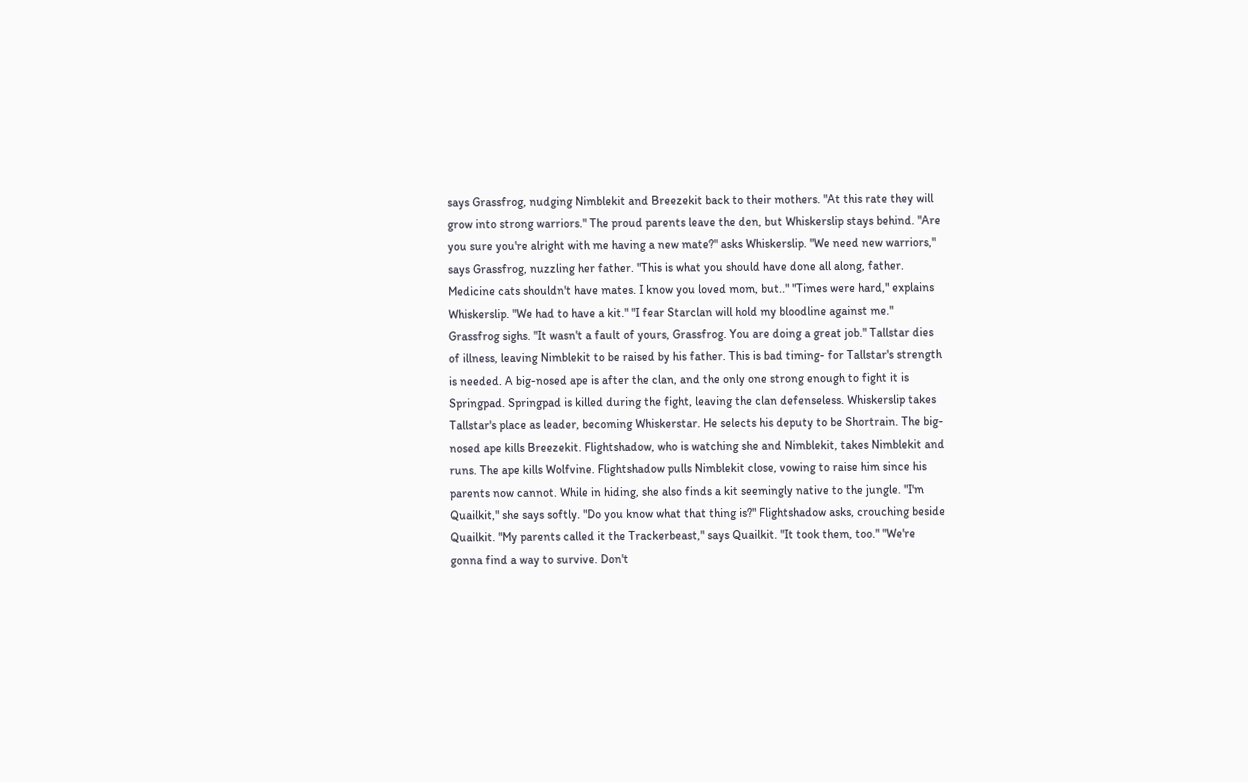says Grassfrog, nudging Nimblekit and Breezekit back to their mothers. "At this rate they will grow into strong warriors." The proud parents leave the den, but Whiskerslip stays behind. "Are you sure you're alright with me having a new mate?" asks Whiskerslip. "We need new warriors," says Grassfrog, nuzzling her father. "This is what you should have done all along, father. Medicine cats shouldn't have mates. I know you loved mom, but.." "Times were hard," explains Whiskerslip. "We had to have a kit." "I fear Starclan will hold my bloodline against me." Grassfrog sighs. "It wasn't a fault of yours, Grassfrog. You are doing a great job." Tallstar dies of illness, leaving Nimblekit to be raised by his father. This is bad timing- for Tallstar's strength is needed. A big-nosed ape is after the clan, and the only one strong enough to fight it is Springpad. Springpad is killed during the fight, leaving the clan defenseless. Whiskerslip takes Tallstar's place as leader, becoming Whiskerstar. He selects his deputy to be Shortrain. The big-nosed ape kills Breezekit. Flightshadow, who is watching she and Nimblekit, takes Nimblekit and runs. The ape kills Wolfvine. Flightshadow pulls Nimblekit close, vowing to raise him since his parents now cannot. While in hiding, she also finds a kit seemingly native to the jungle. "I'm Quailkit," she says softly. "Do you know what that thing is?" Flightshadow asks, crouching beside Quailkit. "My parents called it the Trackerbeast," says Quailkit. "It took them, too." "We're gonna find a way to survive. Don't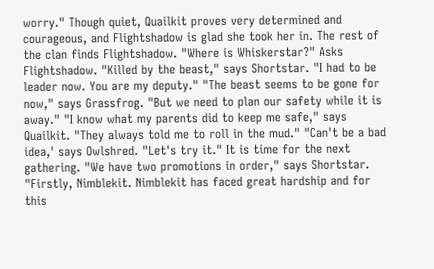worry." Though quiet, Quailkit proves very determined and courageous, and Flightshadow is glad she took her in. The rest of the clan finds Flightshadow. "Where is Whiskerstar?" Asks Flightshadow. "Killed by the beast," says Shortstar. "I had to be leader now. You are my deputy." "The beast seems to be gone for now," says Grassfrog. "But we need to plan our safety while it is away." "I know what my parents did to keep me safe," says Quailkit. "They always told me to roll in the mud." "Can't be a bad idea,' says Owlshred. "Let's try it." It is time for the next gathering. "We have two promotions in order," says Shortstar. "Firstly, Nimblekit. Nimblekit has faced great hardship and for this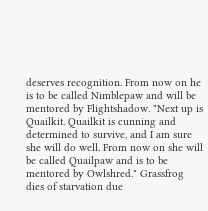deserves recognition. From now on he is to be called Nimblepaw and will be mentored by Flightshadow. "Next up is Quailkit. Quailkit is cunning and determined to survive, and I am sure she will do well. From now on she will be called Quailpaw and is to be mentored by Owlshred." Grassfrog dies of starvation due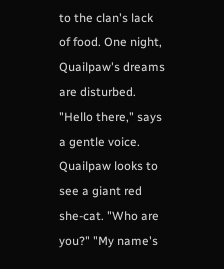to the clan's lack of food. One night, Quailpaw's dreams are disturbed. "Hello there," says a gentle voice. Quailpaw looks to see a giant red she-cat. "Who are you?" "My name's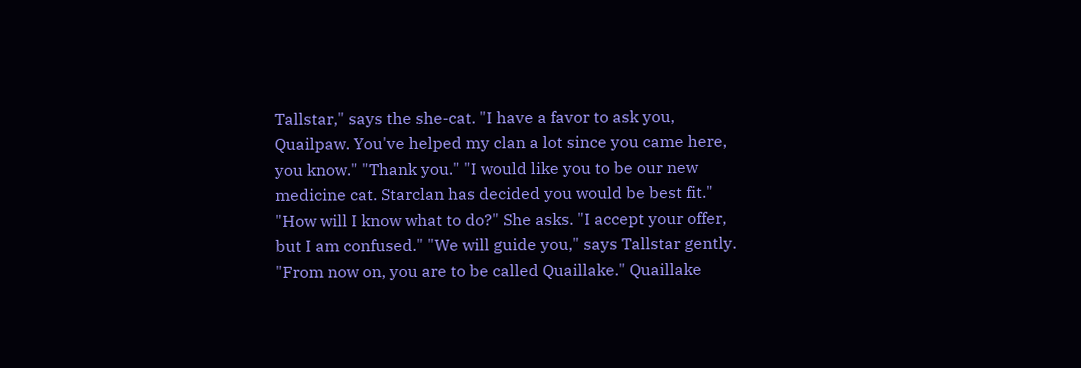Tallstar," says the she-cat. "I have a favor to ask you, Quailpaw. You've helped my clan a lot since you came here, you know." "Thank you." "I would like you to be our new medicine cat. Starclan has decided you would be best fit." "How will I know what to do?" She asks. "I accept your offer, but I am confused." "We will guide you," says Tallstar gently. "From now on, you are to be called Quaillake." Quaillake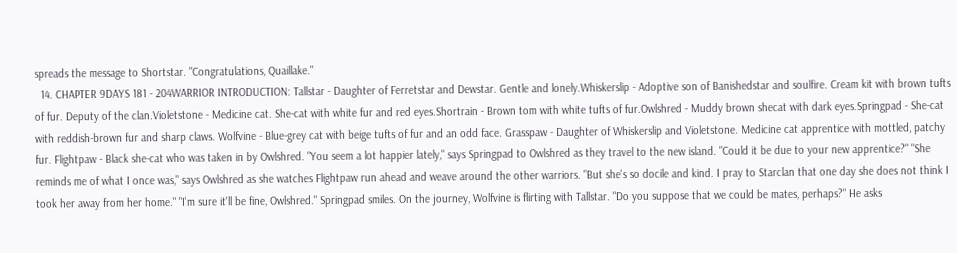spreads the message to Shortstar. "Congratulations, Quaillake."
  14. CHAPTER 9DAYS 181 - 204WARRIOR INTRODUCTION: Tallstar - Daughter of Ferretstar and Dewstar. Gentle and lonely.Whiskerslip - Adoptive son of Banishedstar and soulfire. Cream kit with brown tufts of fur. Deputy of the clan.Violetstone - Medicine cat. She-cat with white fur and red eyes.Shortrain - Brown tom with white tufts of fur.Owlshred - Muddy brown shecat with dark eyes.Springpad - She-cat with reddish-brown fur and sharp claws. Wolfvine - Blue-grey cat with beige tufts of fur and an odd face. Grasspaw - Daughter of Whiskerslip and Violetstone. Medicine cat apprentice with mottled, patchy fur. Flightpaw - Black she-cat who was taken in by Owlshred. "You seem a lot happier lately," says Springpad to Owlshred as they travel to the new island. "Could it be due to your new apprentice?" "She reminds me of what I once was," says Owlshred as she watches Flightpaw run ahead and weave around the other warriors. "But she's so docile and kind. I pray to Starclan that one day she does not think I took her away from her home." "I'm sure it'll be fine, Owlshred." Springpad smiles. On the journey, Wolfvine is flirting with Tallstar. "Do you suppose that we could be mates, perhaps?" He asks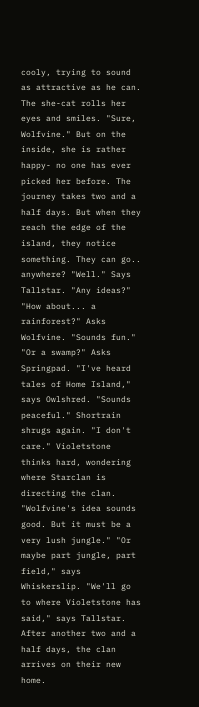cooly, trying to sound as attractive as he can. The she-cat rolls her eyes and smiles. "Sure, Wolfvine." But on the inside, she is rather happy- no one has ever picked her before. The journey takes two and a half days. But when they reach the edge of the island, they notice something. They can go.. anywhere? "Well." Says Tallstar. "Any ideas?" "How about... a rainforest?" Asks Wolfvine. "Sounds fun." "Or a swamp?" Asks Springpad. "I've heard tales of Home Island," says Owlshred. "Sounds peaceful." Shortrain shrugs again. "I don't care." Violetstone thinks hard, wondering where Starclan is directing the clan. "Wolfvine's idea sounds good. But it must be a very lush jungle." "Or maybe part jungle, part field," says Whiskerslip. "We'll go to where Violetstone has said," says Tallstar. After another two and a half days, the clan arrives on their new home.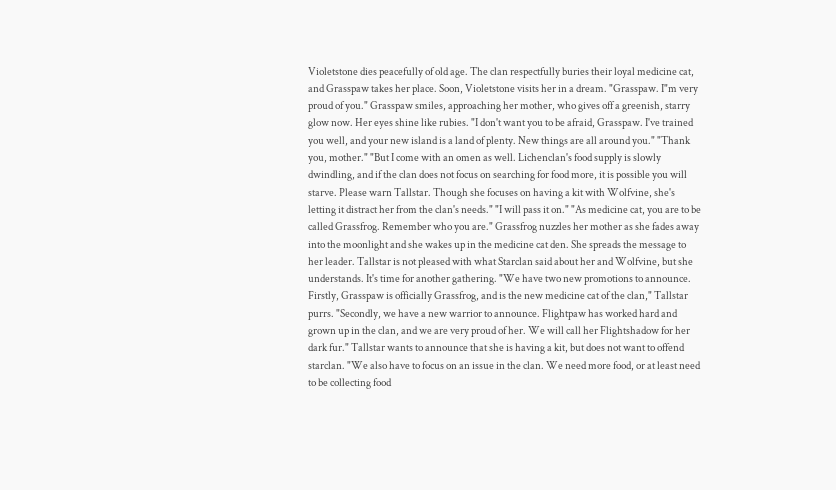Violetstone dies peacefully of old age. The clan respectfully buries their loyal medicine cat, and Grasspaw takes her place. Soon, Violetstone visits her in a dream. "Grasspaw. I"m very proud of you." Grasspaw smiles, approaching her mother, who gives off a greenish, starry glow now. Her eyes shine like rubies. "I don't want you to be afraid, Grasspaw. I've trained you well, and your new island is a land of plenty. New things are all around you." "Thank you, mother." "But I come with an omen as well. Lichenclan's food supply is slowly dwindling, and if the clan does not focus on searching for food more, it is possible you will starve. Please warn Tallstar. Though she focuses on having a kit with Wolfvine, she's letting it distract her from the clan's needs." "I will pass it on." "As medicine cat, you are to be called Grassfrog. Remember who you are." Grassfrog nuzzles her mother as she fades away into the moonlight and she wakes up in the medicine cat den. She spreads the message to her leader. Tallstar is not pleased with what Starclan said about her and Wolfvine, but she understands. It's time for another gathering. "We have two new promotions to announce. Firstly, Grasspaw is officially Grassfrog, and is the new medicine cat of the clan," Tallstar purrs. "Secondly, we have a new warrior to announce. Flightpaw has worked hard and grown up in the clan, and we are very proud of her. We will call her Flightshadow for her dark fur." Tallstar wants to announce that she is having a kit, but does not want to offend starclan. "We also have to focus on an issue in the clan. We need more food, or at least need to be collecting food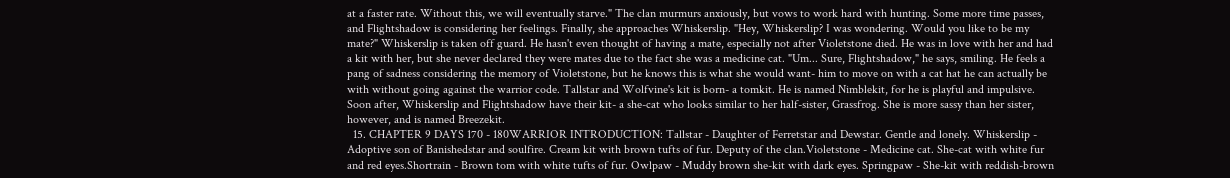at a faster rate. Without this, we will eventually starve." The clan murmurs anxiously, but vows to work hard with hunting. Some more time passes, and Flightshadow is considering her feelings. Finally, she approaches Whiskerslip. "Hey, Whiskerslip? I was wondering. Would you like to be my mate?" Whiskerslip is taken off guard. He hasn't even thought of having a mate, especially not after Violetstone died. He was in love with her and had a kit with her, but she never declared they were mates due to the fact she was a medicine cat. "Um... Sure, Flightshadow," he says, smiling. He feels a pang of sadness considering the memory of Violetstone, but he knows this is what she would want- him to move on with a cat hat he can actually be with without going against the warrior code. Tallstar and Wolfvine's kit is born- a tomkit. He is named Nimblekit, for he is playful and impulsive. Soon after, Whiskerslip and Flightshadow have their kit- a she-cat who looks similar to her half-sister, Grassfrog. She is more sassy than her sister, however, and is named Breezekit.
  15. CHAPTER 9 DAYS 170 - 180WARRIOR INTRODUCTION: Tallstar - Daughter of Ferretstar and Dewstar. Gentle and lonely. Whiskerslip - Adoptive son of Banishedstar and soulfire. Cream kit with brown tufts of fur. Deputy of the clan.Violetstone - Medicine cat. She-cat with white fur and red eyes.Shortrain - Brown tom with white tufts of fur. Owlpaw - Muddy brown she-kit with dark eyes. Springpaw - She-kit with reddish-brown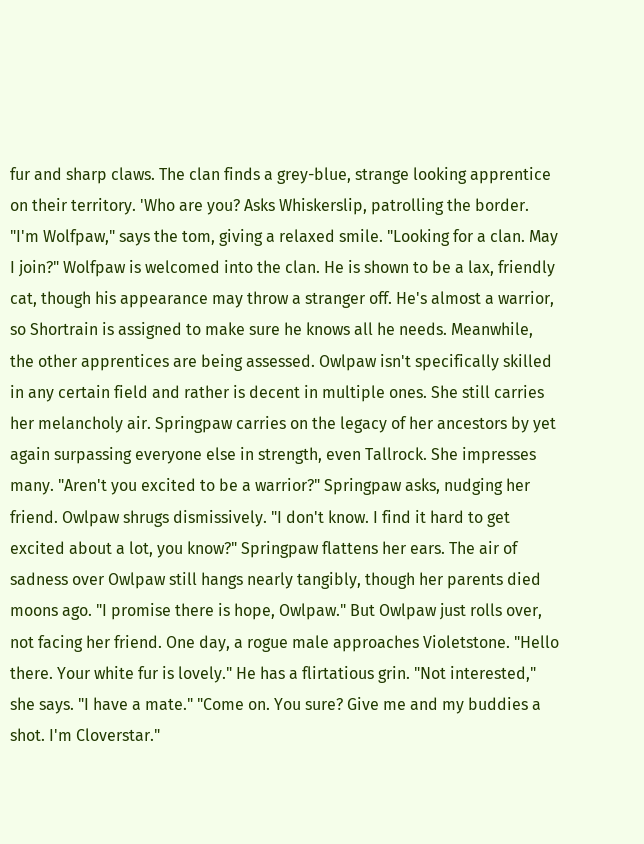fur and sharp claws. The clan finds a grey-blue, strange looking apprentice on their territory. 'Who are you? Asks Whiskerslip, patrolling the border. "I'm Wolfpaw," says the tom, giving a relaxed smile. "Looking for a clan. May I join?" Wolfpaw is welcomed into the clan. He is shown to be a lax, friendly cat, though his appearance may throw a stranger off. He's almost a warrior, so Shortrain is assigned to make sure he knows all he needs. Meanwhile, the other apprentices are being assessed. Owlpaw isn't specifically skilled in any certain field and rather is decent in multiple ones. She still carries her melancholy air. Springpaw carries on the legacy of her ancestors by yet again surpassing everyone else in strength, even Tallrock. She impresses many. "Aren't you excited to be a warrior?" Springpaw asks, nudging her friend. Owlpaw shrugs dismissively. "I don't know. I find it hard to get excited about a lot, you know?" Springpaw flattens her ears. The air of sadness over Owlpaw still hangs nearly tangibly, though her parents died moons ago. "I promise there is hope, Owlpaw." But Owlpaw just rolls over, not facing her friend. One day, a rogue male approaches Violetstone. "Hello there. Your white fur is lovely." He has a flirtatious grin. "Not interested," she says. "I have a mate." "Come on. You sure? Give me and my buddies a shot. I'm Cloverstar."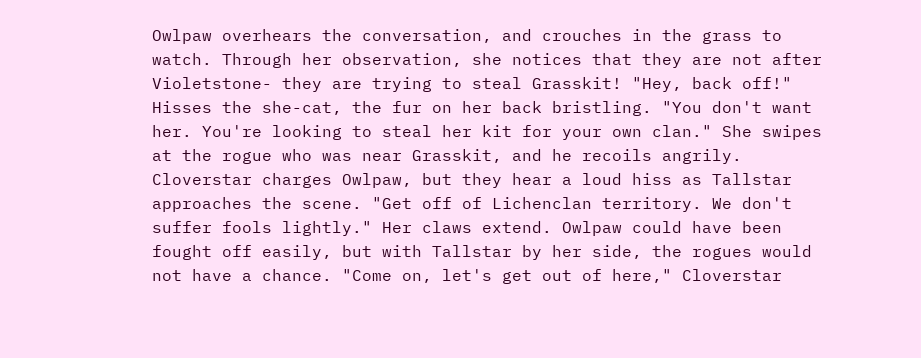Owlpaw overhears the conversation, and crouches in the grass to watch. Through her observation, she notices that they are not after Violetstone- they are trying to steal Grasskit! "Hey, back off!" Hisses the she-cat, the fur on her back bristling. "You don't want her. You're looking to steal her kit for your own clan." She swipes at the rogue who was near Grasskit, and he recoils angrily. Cloverstar charges Owlpaw, but they hear a loud hiss as Tallstar approaches the scene. "Get off of Lichenclan territory. We don't suffer fools lightly." Her claws extend. Owlpaw could have been fought off easily, but with Tallstar by her side, the rogues would not have a chance. "Come on, let's get out of here," Cloverstar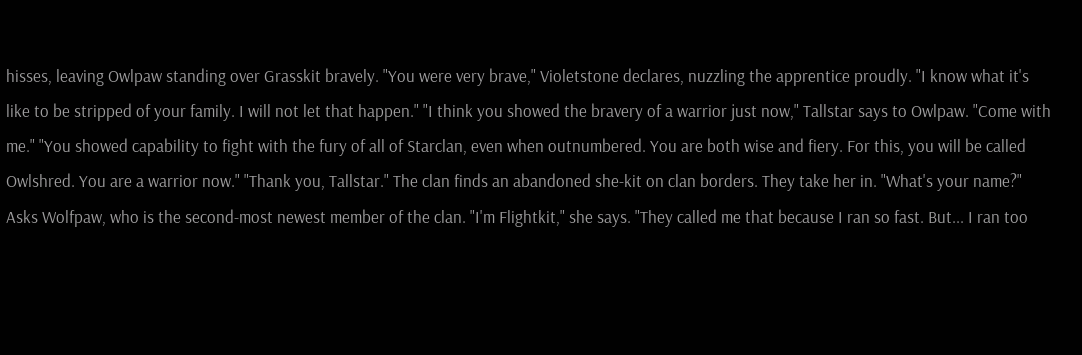hisses, leaving Owlpaw standing over Grasskit bravely. "You were very brave," Violetstone declares, nuzzling the apprentice proudly. "I know what it's like to be stripped of your family. I will not let that happen." "I think you showed the bravery of a warrior just now," Tallstar says to Owlpaw. "Come with me." "You showed capability to fight with the fury of all of Starclan, even when outnumbered. You are both wise and fiery. For this, you will be called Owlshred. You are a warrior now." "Thank you, Tallstar." The clan finds an abandoned she-kit on clan borders. They take her in. "What's your name?" Asks Wolfpaw, who is the second-most newest member of the clan. "I'm Flightkit," she says. "They called me that because I ran so fast. But... I ran too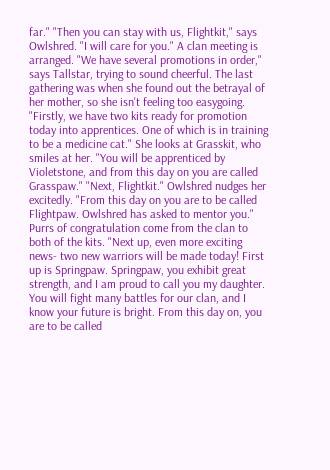far." "Then you can stay with us, Flightkit," says Owlshred. "I will care for you." A clan meeting is arranged. "We have several promotions in order," says Tallstar, trying to sound cheerful. The last gathering was when she found out the betrayal of her mother, so she isn't feeling too easygoing. "Firstly, we have two kits ready for promotion today into apprentices. One of which is in training to be a medicine cat." She looks at Grasskit, who smiles at her. "You will be apprenticed by Violetstone, and from this day on you are called Grasspaw." "Next, Flightkit." Owlshred nudges her excitedly. "From this day on you are to be called Flightpaw. Owlshred has asked to mentor you." Purrs of congratulation come from the clan to both of the kits. "Next up, even more exciting news- two new warriors will be made today! First up is Springpaw. Springpaw, you exhibit great strength, and I am proud to call you my daughter. You will fight many battles for our clan, and I know your future is bright. From this day on, you are to be called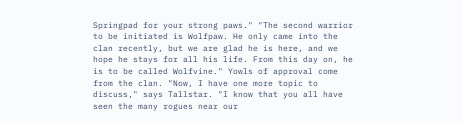Springpad for your strong paws." "The second warrior to be initiated is Wolfpaw. He only came into the clan recently, but we are glad he is here, and we hope he stays for all his life. From this day on, he is to be called Wolfvine." Yowls of approval come from the clan. "Now, I have one more topic to discuss," says Tallstar. "I know that you all have seen the many rogues near our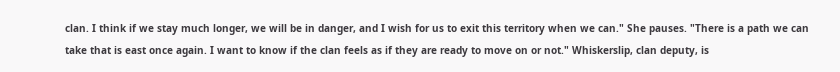clan. I think if we stay much longer, we will be in danger, and I wish for us to exit this territory when we can." She pauses. "There is a path we can take that is east once again. I want to know if the clan feels as if they are ready to move on or not." Whiskerslip, clan deputy, is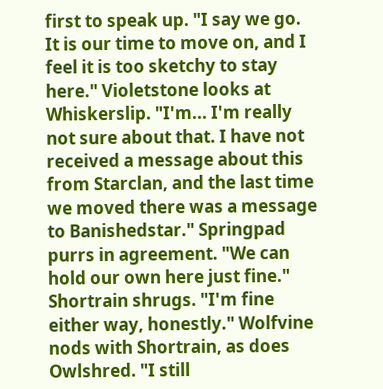first to speak up. "I say we go. It is our time to move on, and I feel it is too sketchy to stay here." Violetstone looks at Whiskerslip. "I'm... I'm really not sure about that. I have not received a message about this from Starclan, and the last time we moved there was a message to Banishedstar." Springpad purrs in agreement. "We can hold our own here just fine." Shortrain shrugs. "I'm fine either way, honestly." Wolfvine nods with Shortrain, as does Owlshred. "I still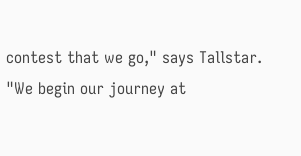contest that we go," says Tallstar. "We begin our journey at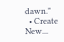dawn."
  • Create New...